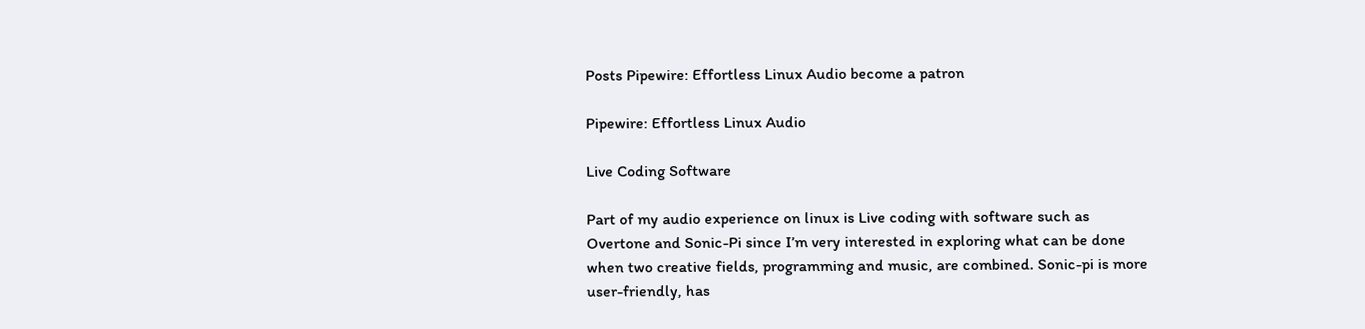Posts Pipewire: Effortless Linux Audio become a patron

Pipewire: Effortless Linux Audio

Live Coding Software

Part of my audio experience on linux is Live coding with software such as Overtone and Sonic-Pi since I’m very interested in exploring what can be done when two creative fields, programming and music, are combined. Sonic-pi is more user-friendly, has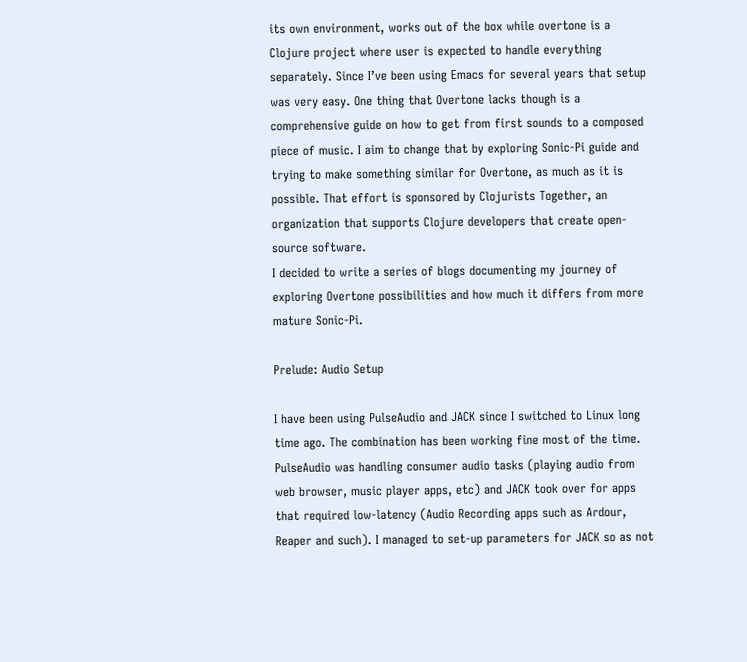its own environment, works out of the box while overtone is a Clojure project where user is expected to handle everything separately. Since I’ve been using Emacs for several years that setup was very easy. One thing that Overtone lacks though is a comprehensive guide on how to get from first sounds to a composed piece of music. I aim to change that by exploring Sonic-Pi guide and trying to make something similar for Overtone, as much as it is possible. That effort is sponsored by Clojurists Together, an organization that supports Clojure developers that create open-source software.
I decided to write a series of blogs documenting my journey of exploring Overtone possibilities and how much it differs from more mature Sonic-Pi.

Prelude: Audio Setup

I have been using PulseAudio and JACK since I switched to Linux long time ago. The combination has been working fine most of the time. PulseAudio was handling consumer audio tasks (playing audio from web browser, music player apps, etc) and JACK took over for apps that required low-latency (Audio Recording apps such as Ardour, Reaper and such). I managed to set-up parameters for JACK so as not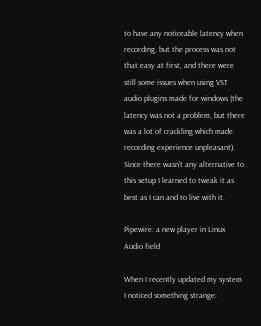to have any noticeable latency when recording, but the process was not that easy at first, and there were still some issues when using VST audio plugins made for windows (the latency was not a problem, but there was a lot of crackling which made recording experience unpleasant). Since there wasn’t any alternative to this setup I learned to tweak it as best as I can and to live with it.

Pipewire: a new player in Linux Audio field

When I recently updated my system I noticed something strange: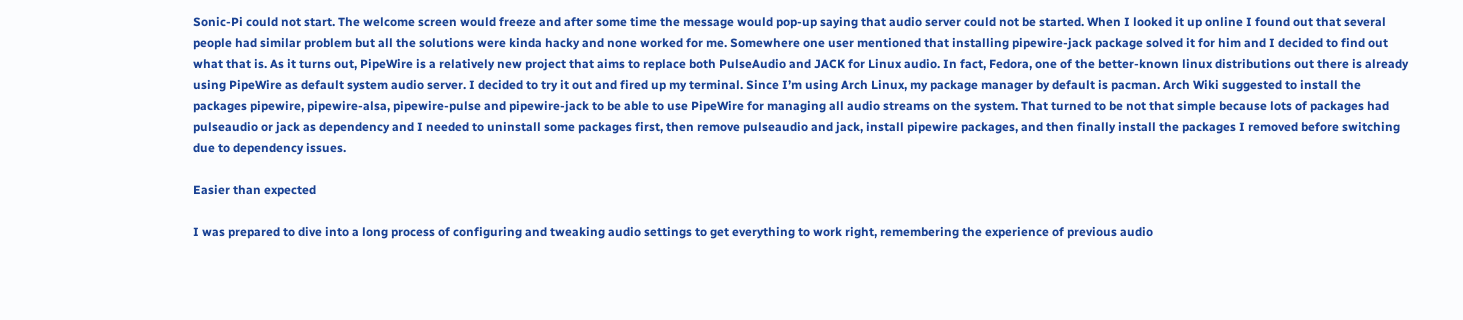Sonic-Pi could not start. The welcome screen would freeze and after some time the message would pop-up saying that audio server could not be started. When I looked it up online I found out that several people had similar problem but all the solutions were kinda hacky and none worked for me. Somewhere one user mentioned that installing pipewire-jack package solved it for him and I decided to find out what that is. As it turns out, PipeWire is a relatively new project that aims to replace both PulseAudio and JACK for Linux audio. In fact, Fedora, one of the better-known linux distributions out there is already using PipeWire as default system audio server. I decided to try it out and fired up my terminal. Since I’m using Arch Linux, my package manager by default is pacman. Arch Wiki suggested to install the packages pipewire, pipewire-alsa, pipewire-pulse and pipewire-jack to be able to use PipeWire for managing all audio streams on the system. That turned to be not that simple because lots of packages had pulseaudio or jack as dependency and I needed to uninstall some packages first, then remove pulseaudio and jack, install pipewire packages, and then finally install the packages I removed before switching due to dependency issues.

Easier than expected

I was prepared to dive into a long process of configuring and tweaking audio settings to get everything to work right, remembering the experience of previous audio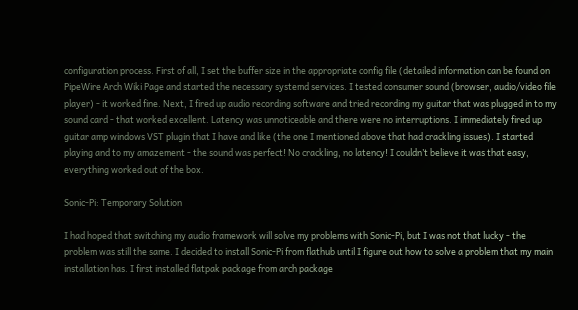configuration process. First of all, I set the buffer size in the appropriate config file (detailed information can be found on PipeWire Arch Wiki Page and started the necessary systemd services. I tested consumer sound (browser, audio/video file player) - it worked fine. Next, I fired up audio recording software and tried recording my guitar that was plugged in to my sound card - that worked excellent. Latency was unnoticeable and there were no interruptions. I immediately fired up guitar amp windows VST plugin that I have and like (the one I mentioned above that had crackling issues). I started playing and to my amazement - the sound was perfect! No crackling, no latency! I couldn’t believe it was that easy, everything worked out of the box.

Sonic-Pi: Temporary Solution

I had hoped that switching my audio framework will solve my problems with Sonic-Pi, but I was not that lucky - the problem was still the same. I decided to install Sonic-Pi from flathub until I figure out how to solve a problem that my main installation has. I first installed flatpak package from arch package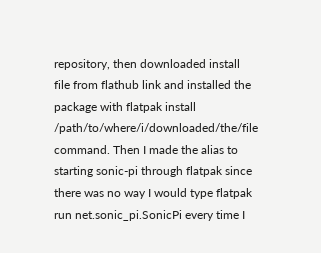repository, then downloaded install file from flathub link and installed the package with flatpak install /path/to/where/i/downloaded/the/file command. Then I made the alias to starting sonic-pi through flatpak since there was no way I would type flatpak run net.sonic_pi.SonicPi every time I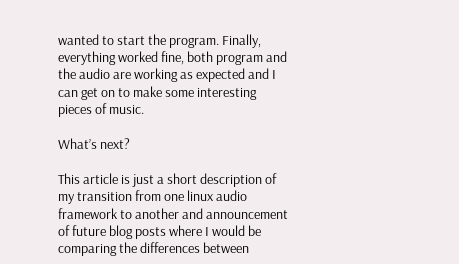wanted to start the program. Finally, everything worked fine, both program and the audio are working as expected and I can get on to make some interesting pieces of music.

What’s next?

This article is just a short description of my transition from one linux audio framework to another and announcement of future blog posts where I would be comparing the differences between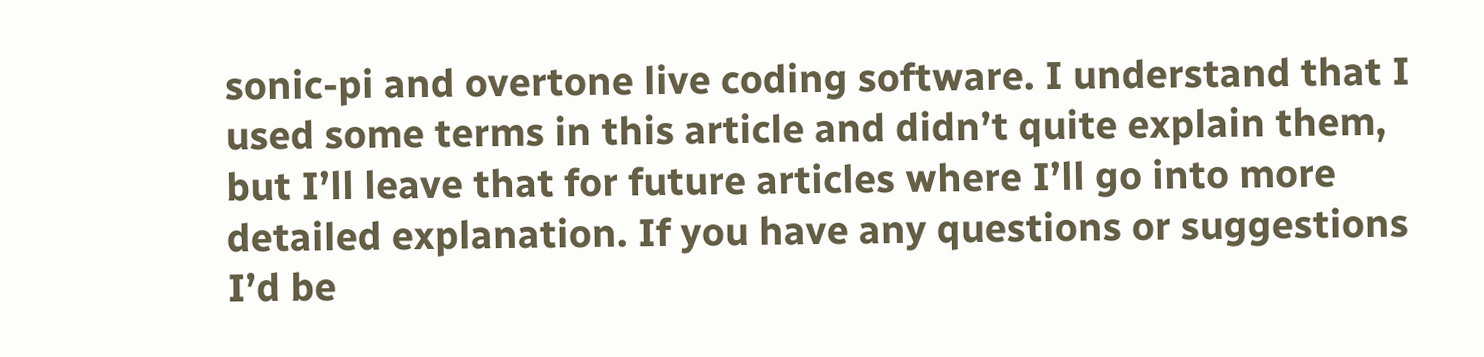sonic-pi and overtone live coding software. I understand that I used some terms in this article and didn’t quite explain them, but I’ll leave that for future articles where I’ll go into more detailed explanation. If you have any questions or suggestions I’d be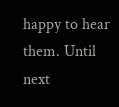happy to hear them. Until next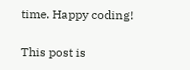time. Happy coding!

This post is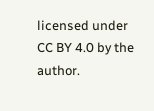licensed under CC BY 4.0 by the author.